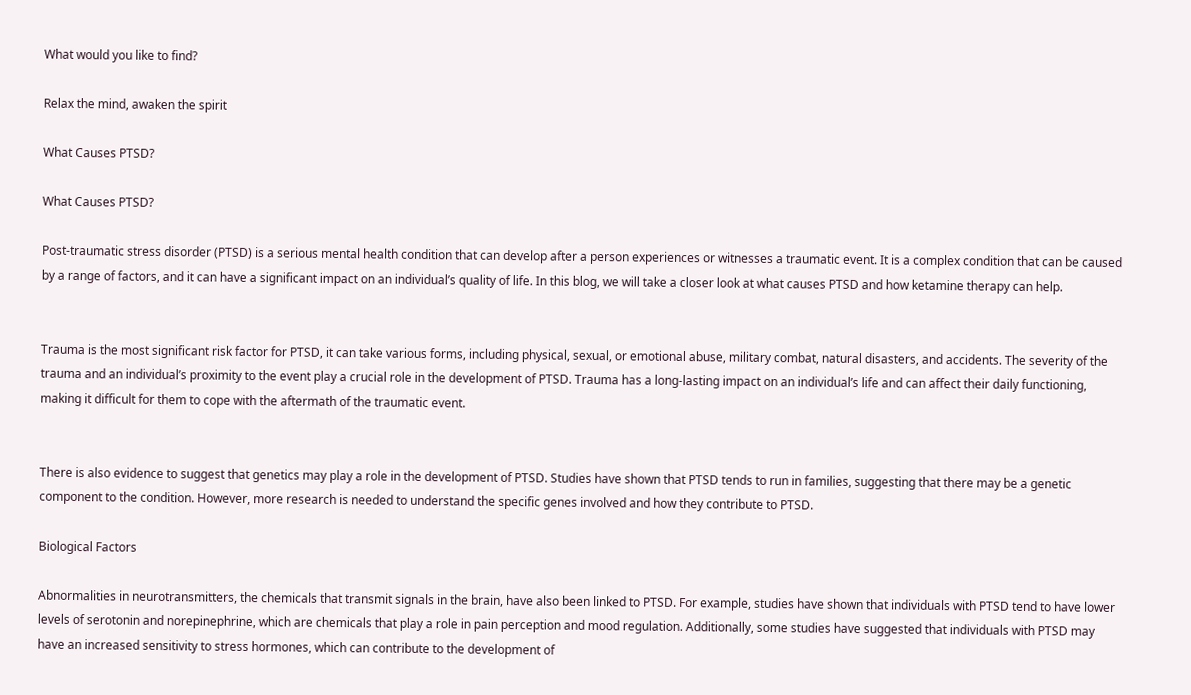What would you like to find?

Relax the mind, awaken the spirit

What Causes PTSD?

What Causes PTSD?

Post-traumatic stress disorder (PTSD) is a serious mental health condition that can develop after a person experiences or witnesses a traumatic event. It is a complex condition that can be caused by a range of factors, and it can have a significant impact on an individual’s quality of life. In this blog, we will take a closer look at what causes PTSD and how ketamine therapy can help.


Trauma is the most significant risk factor for PTSD, it can take various forms, including physical, sexual, or emotional abuse, military combat, natural disasters, and accidents. The severity of the trauma and an individual’s proximity to the event play a crucial role in the development of PTSD. Trauma has a long-lasting impact on an individual’s life and can affect their daily functioning, making it difficult for them to cope with the aftermath of the traumatic event.


There is also evidence to suggest that genetics may play a role in the development of PTSD. Studies have shown that PTSD tends to run in families, suggesting that there may be a genetic component to the condition. However, more research is needed to understand the specific genes involved and how they contribute to PTSD.

Biological Factors

Abnormalities in neurotransmitters, the chemicals that transmit signals in the brain, have also been linked to PTSD. For example, studies have shown that individuals with PTSD tend to have lower levels of serotonin and norepinephrine, which are chemicals that play a role in pain perception and mood regulation. Additionally, some studies have suggested that individuals with PTSD may have an increased sensitivity to stress hormones, which can contribute to the development of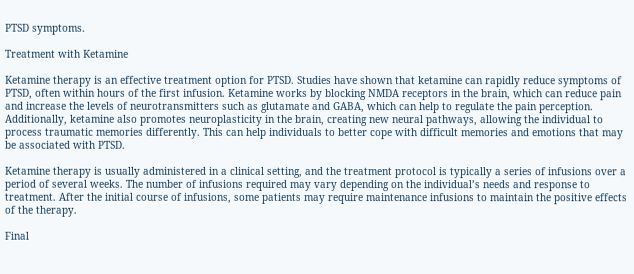PTSD symptoms.

Treatment with Ketamine

Ketamine therapy is an effective treatment option for PTSD. Studies have shown that ketamine can rapidly reduce symptoms of PTSD, often within hours of the first infusion. Ketamine works by blocking NMDA receptors in the brain, which can reduce pain and increase the levels of neurotransmitters such as glutamate and GABA, which can help to regulate the pain perception. Additionally, ketamine also promotes neuroplasticity in the brain, creating new neural pathways, allowing the individual to process traumatic memories differently. This can help individuals to better cope with difficult memories and emotions that may be associated with PTSD.

Ketamine therapy is usually administered in a clinical setting, and the treatment protocol is typically a series of infusions over a period of several weeks. The number of infusions required may vary depending on the individual’s needs and response to treatment. After the initial course of infusions, some patients may require maintenance infusions to maintain the positive effects of the therapy.

Final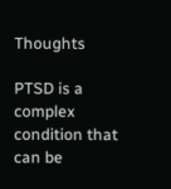Thoughts

PTSD is a complex condition that can be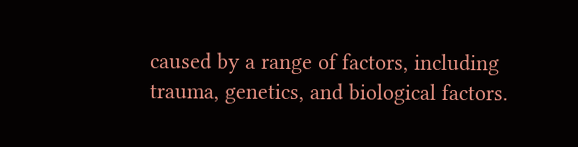caused by a range of factors, including trauma, genetics, and biological factors.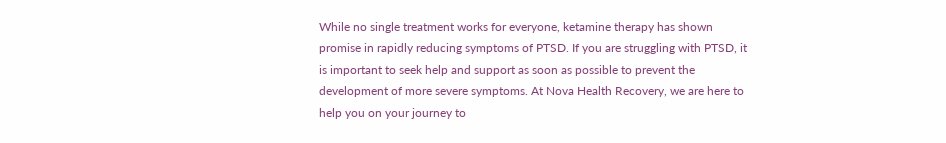While no single treatment works for everyone, ketamine therapy has shown promise in rapidly reducing symptoms of PTSD. If you are struggling with PTSD, it is important to seek help and support as soon as possible to prevent the development of more severe symptoms. At Nova Health Recovery, we are here to help you on your journey to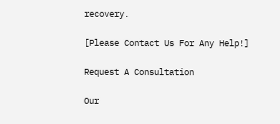recovery.

[Please Contact Us For Any Help!]

Request A Consultation

Our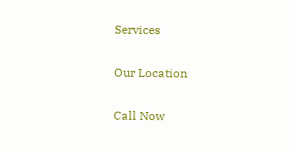Services

Our Location

Call Now